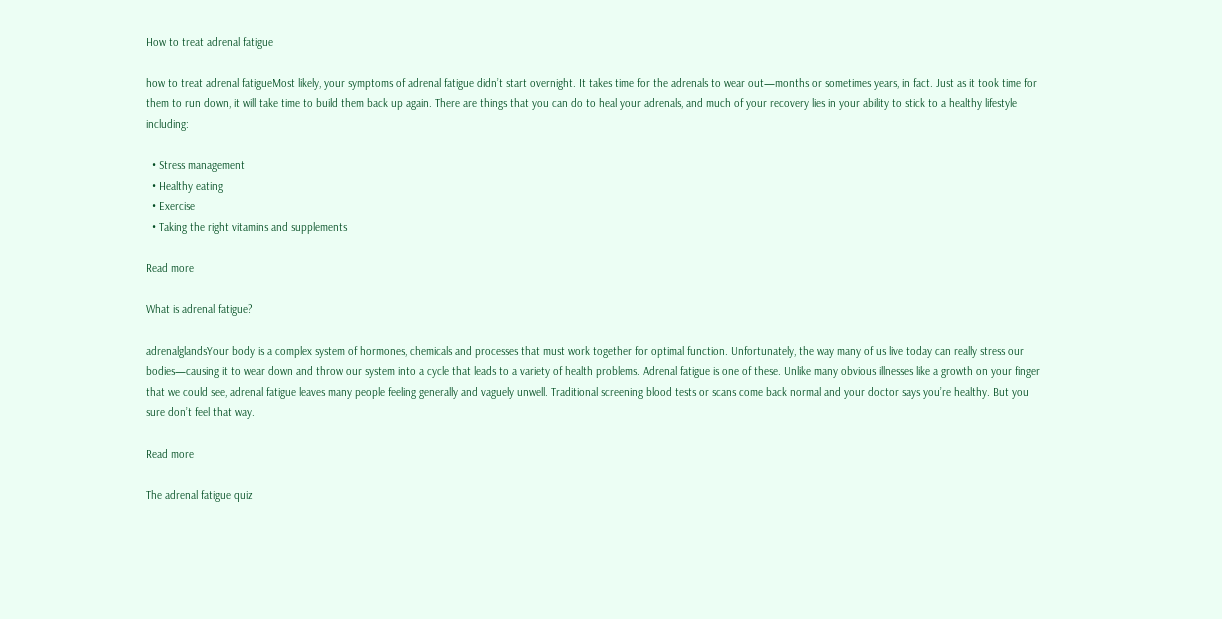How to treat adrenal fatigue

how to treat adrenal fatigueMost likely, your symptoms of adrenal fatigue didn’t start overnight. It takes time for the adrenals to wear out—months or sometimes years, in fact. Just as it took time for them to run down, it will take time to build them back up again. There are things that you can do to heal your adrenals, and much of your recovery lies in your ability to stick to a healthy lifestyle including:

  • Stress management
  • Healthy eating
  • Exercise
  • Taking the right vitamins and supplements

Read more

What is adrenal fatigue?

adrenalglandsYour body is a complex system of hormones, chemicals and processes that must work together for optimal function. Unfortunately, the way many of us live today can really stress our bodies—causing it to wear down and throw our system into a cycle that leads to a variety of health problems. Adrenal fatigue is one of these. Unlike many obvious illnesses like a growth on your finger that we could see, adrenal fatigue leaves many people feeling generally and vaguely unwell. Traditional screening blood tests or scans come back normal and your doctor says you’re healthy. But you sure don’t feel that way.

Read more

The adrenal fatigue quiz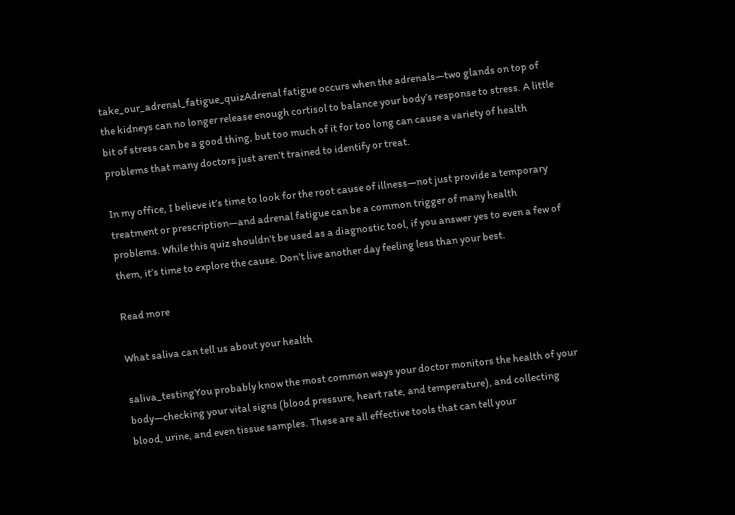take_our_adrenal_fatigue_quizAdrenal fatigue occurs when the adrenals—two glands on top of the kidneys can no longer release enough cortisol to balance your body’s response to stress. A little bit of stress can be a good thing, but too much of it for too long can cause a variety of health problems that many doctors just aren’t trained to identify or treat.

In my office, I believe it’s time to look for the root cause of illness—not just provide a temporary treatment or prescription—and adrenal fatigue can be a common trigger of many health problems. While this quiz shouldn’t be used as a diagnostic tool, if you answer yes to even a few of them, it’s time to explore the cause. Don’t live another day feeling less than your best.

Read more

What saliva can tell us about your health

saliva_testingYou probably know the most common ways your doctor monitors the health of your body—checking your vital signs (blood pressure, heart rate, and temperature), and collecting blood, urine, and even tissue samples. These are all effective tools that can tell your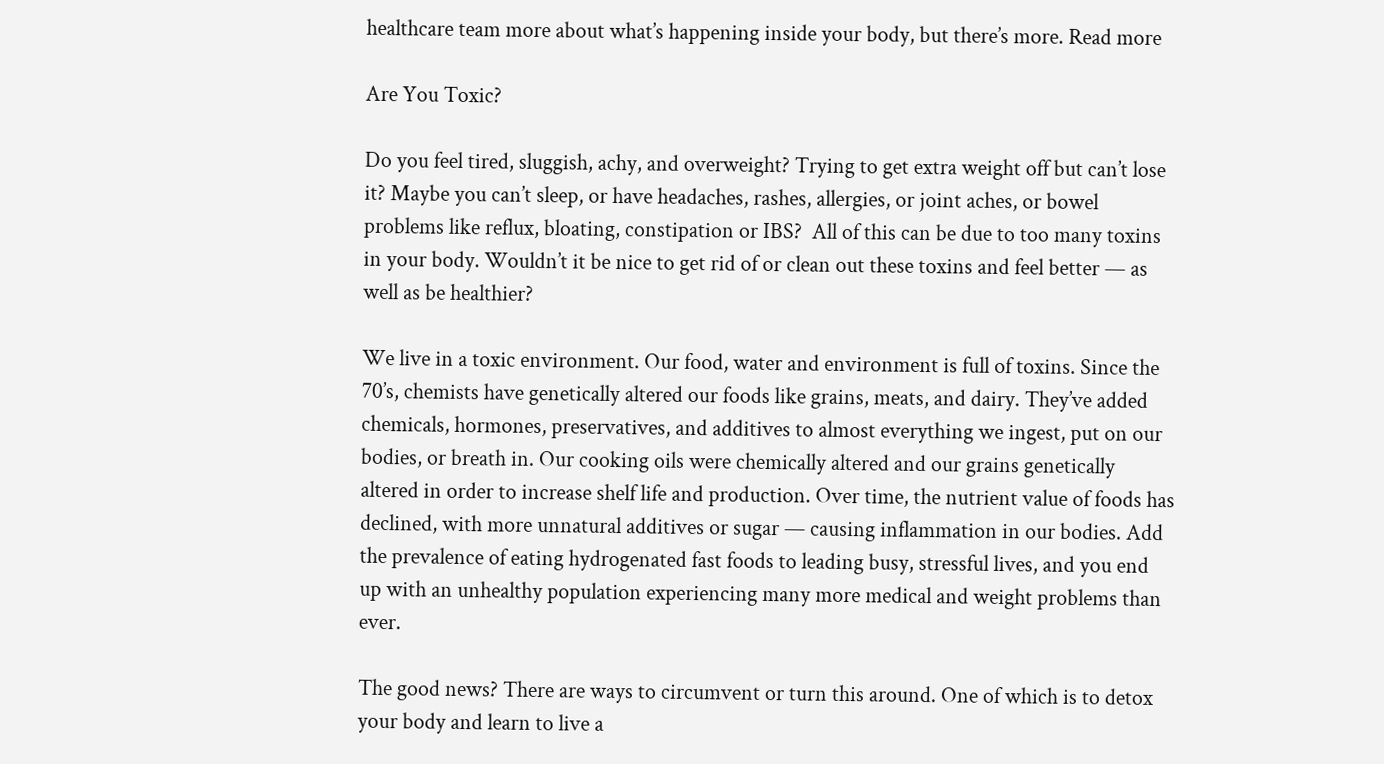healthcare team more about what’s happening inside your body, but there’s more. Read more

Are You Toxic?

Do you feel tired, sluggish, achy, and overweight? Trying to get extra weight off but can’t lose it? Maybe you can’t sleep, or have headaches, rashes, allergies, or joint aches, or bowel problems like reflux, bloating, constipation or IBS?  All of this can be due to too many toxins in your body. Wouldn’t it be nice to get rid of or clean out these toxins and feel better — as well as be healthier?

We live in a toxic environment. Our food, water and environment is full of toxins. Since the 70’s, chemists have genetically altered our foods like grains, meats, and dairy. They’ve added chemicals, hormones, preservatives, and additives to almost everything we ingest, put on our bodies, or breath in. Our cooking oils were chemically altered and our grains genetically altered in order to increase shelf life and production. Over time, the nutrient value of foods has declined, with more unnatural additives or sugar — causing inflammation in our bodies. Add the prevalence of eating hydrogenated fast foods to leading busy, stressful lives, and you end up with an unhealthy population experiencing many more medical and weight problems than ever.

The good news? There are ways to circumvent or turn this around. One of which is to detox your body and learn to live a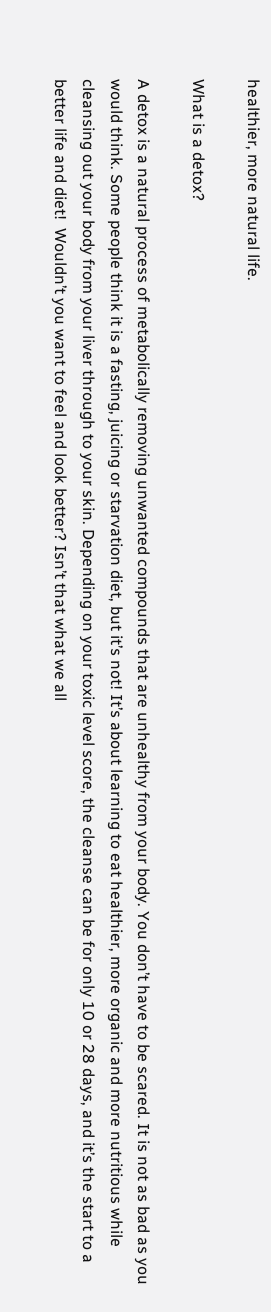healthier, more natural life.

What is a detox?

A detox is a natural process of metabolically removing unwanted compounds that are unhealthy from your body. You don’t have to be scared. It is not as bad as you would think. Some people think it is a fasting, juicing or starvation diet, but it’s not! It’s about learning to eat healthier, more organic and more nutritious while cleansing out your body from your liver through to your skin. Depending on your toxic level score, the cleanse can be for only 10 or 28 days, and it’s the start to a better life and diet!  Wouldn’t you want to feel and look better? Isn’t that what we all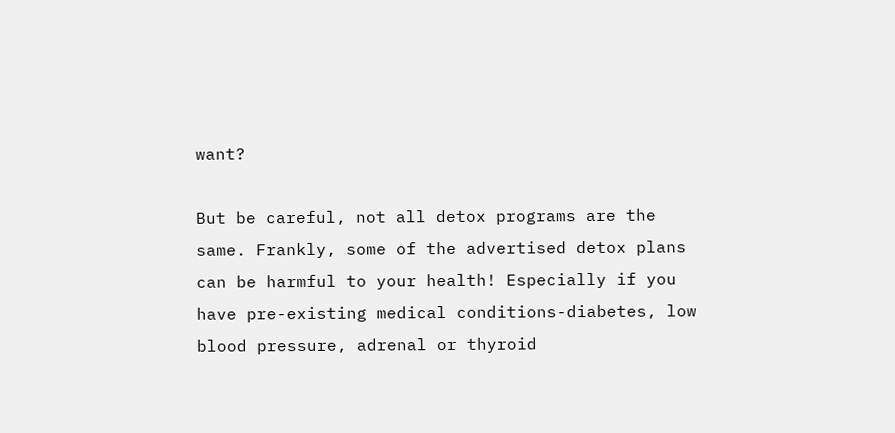want?

But be careful, not all detox programs are the same. Frankly, some of the advertised detox plans can be harmful to your health! Especially if you have pre-existing medical conditions-diabetes, low blood pressure, adrenal or thyroid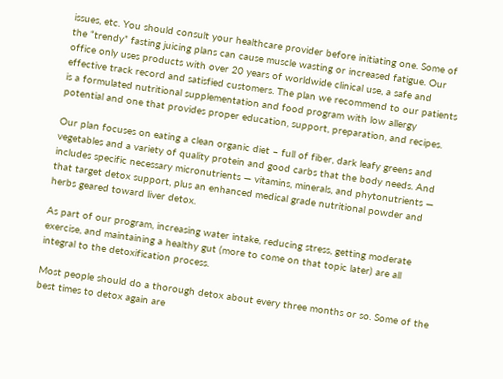issues, etc. You should consult your healthcare provider before initiating one. Some of the “trendy” fasting juicing plans can cause muscle wasting or increased fatigue. Our office only uses products with over 20 years of worldwide clinical use, a safe and effective track record and satisfied customers. The plan we recommend to our patients is a formulated nutritional supplementation and food program with low allergy potential and one that provides proper education, support, preparation, and recipes.

Our plan focuses on eating a clean organic diet – full of fiber, dark leafy greens and vegetables and a variety of quality protein and good carbs that the body needs. And includes specific necessary micronutrients — vitamins, minerals, and phytonutrients — that target detox support, plus an enhanced medical grade nutritional powder and herbs geared toward liver detox.

As part of our program, increasing water intake, reducing stress, getting moderate exercise, and maintaining a healthy gut (more to come on that topic later) are all integral to the detoxification process.

Most people should do a thorough detox about every three months or so. Some of the best times to detox again are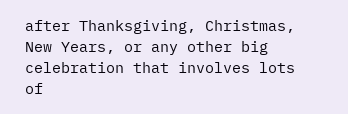after Thanksgiving, Christmas, New Years, or any other big celebration that involves lots of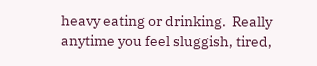heavy eating or drinking.  Really anytime you feel sluggish, tired,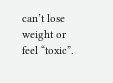can’t lose weight or feel “toxic”.